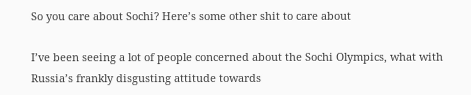So you care about Sochi? Here’s some other shit to care about

I’ve been seeing a lot of people concerned about the Sochi Olympics, what with Russia’s frankly disgusting attitude towards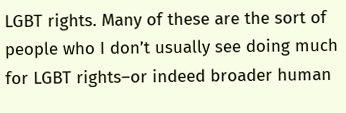LGBT rights. Many of these are the sort of people who I don’t usually see doing much for LGBT rights–or indeed broader human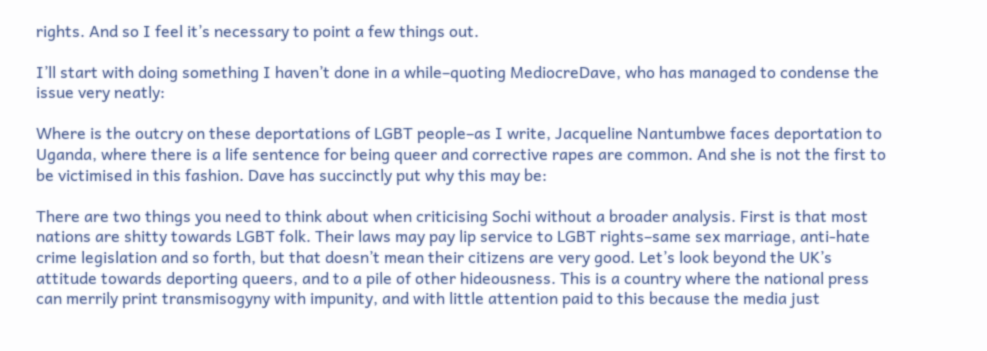rights. And so I feel it’s necessary to point a few things out.

I’ll start with doing something I haven’t done in a while–quoting MediocreDave, who has managed to condense the issue very neatly:

Where is the outcry on these deportations of LGBT people–as I write, Jacqueline Nantumbwe faces deportation to Uganda, where there is a life sentence for being queer and corrective rapes are common. And she is not the first to be victimised in this fashion. Dave has succinctly put why this may be:

There are two things you need to think about when criticising Sochi without a broader analysis. First is that most nations are shitty towards LGBT folk. Their laws may pay lip service to LGBT rights–same sex marriage, anti-hate crime legislation and so forth, but that doesn’t mean their citizens are very good. Let’s look beyond the UK’s attitude towards deporting queers, and to a pile of other hideousness. This is a country where the national press can merrily print transmisogyny with impunity, and with little attention paid to this because the media just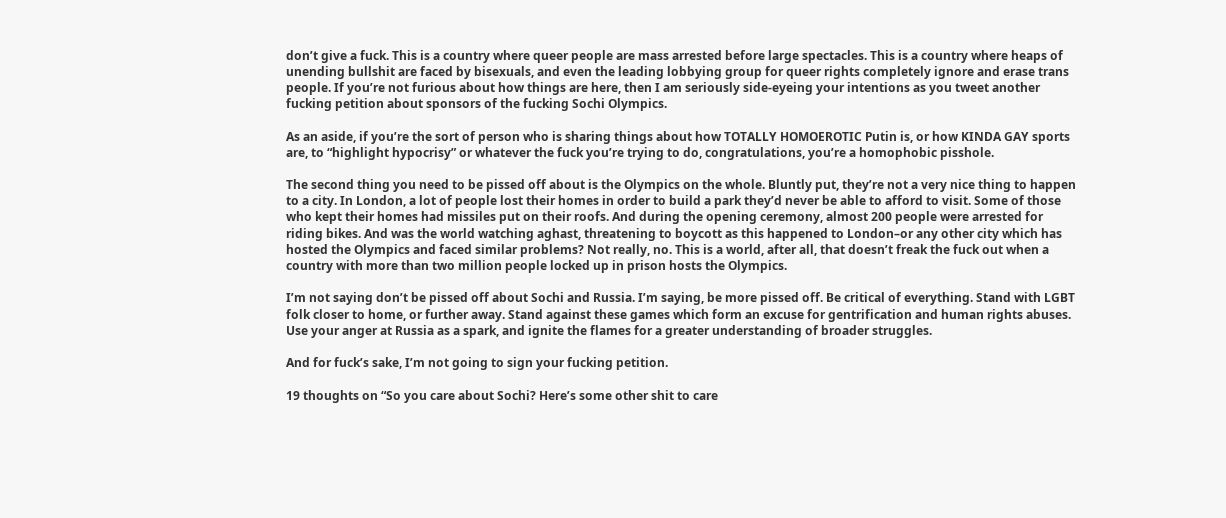don’t give a fuck. This is a country where queer people are mass arrested before large spectacles. This is a country where heaps of unending bullshit are faced by bisexuals, and even the leading lobbying group for queer rights completely ignore and erase trans people. If you’re not furious about how things are here, then I am seriously side-eyeing your intentions as you tweet another fucking petition about sponsors of the fucking Sochi Olympics.

As an aside, if you’re the sort of person who is sharing things about how TOTALLY HOMOEROTIC Putin is, or how KINDA GAY sports are, to “highlight hypocrisy” or whatever the fuck you’re trying to do, congratulations, you’re a homophobic pisshole.

The second thing you need to be pissed off about is the Olympics on the whole. Bluntly put, they’re not a very nice thing to happen to a city. In London, a lot of people lost their homes in order to build a park they’d never be able to afford to visit. Some of those who kept their homes had missiles put on their roofs. And during the opening ceremony, almost 200 people were arrested for riding bikes. And was the world watching aghast, threatening to boycott as this happened to London–or any other city which has hosted the Olympics and faced similar problems? Not really, no. This is a world, after all, that doesn’t freak the fuck out when a country with more than two million people locked up in prison hosts the Olympics.

I’m not saying don’t be pissed off about Sochi and Russia. I’m saying, be more pissed off. Be critical of everything. Stand with LGBT folk closer to home, or further away. Stand against these games which form an excuse for gentrification and human rights abuses. Use your anger at Russia as a spark, and ignite the flames for a greater understanding of broader struggles.

And for fuck’s sake, I’m not going to sign your fucking petition.

19 thoughts on “So you care about Sochi? Here’s some other shit to care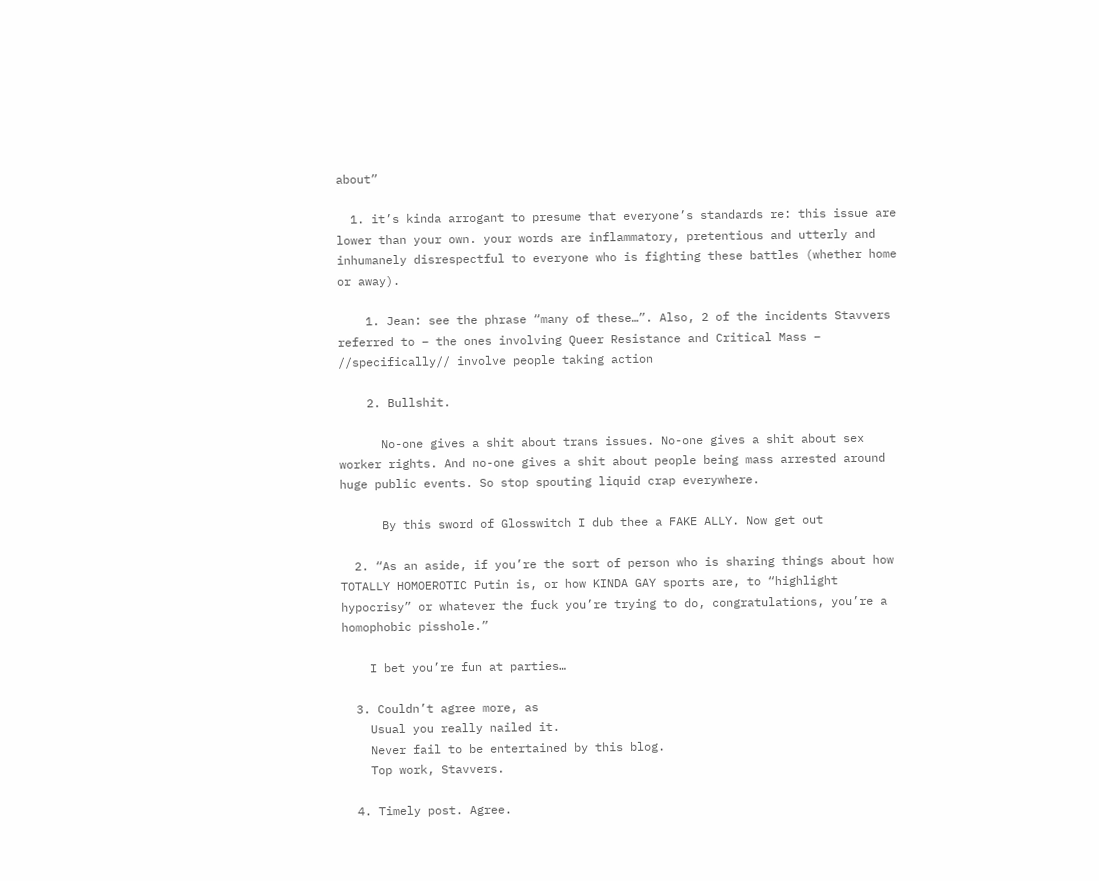about”

  1. it’s kinda arrogant to presume that everyone’s standards re: this issue are lower than your own. your words are inflammatory, pretentious and utterly and inhumanely disrespectful to everyone who is fighting these battles (whether home or away).

    1. Jean: see the phrase “many of these…”. Also, 2 of the incidents Stavvers referred to – the ones involving Queer Resistance and Critical Mass – //specifically// involve people taking action

    2. Bullshit.

      No-one gives a shit about trans issues. No-one gives a shit about sex worker rights. And no-one gives a shit about people being mass arrested around huge public events. So stop spouting liquid crap everywhere.

      By this sword of Glosswitch I dub thee a FAKE ALLY. Now get out

  2. “As an aside, if you’re the sort of person who is sharing things about how TOTALLY HOMOEROTIC Putin is, or how KINDA GAY sports are, to “highlight hypocrisy” or whatever the fuck you’re trying to do, congratulations, you’re a homophobic pisshole.”

    I bet you’re fun at parties…

  3. Couldn’t agree more, as
    Usual you really nailed it.
    Never fail to be entertained by this blog.
    Top work, Stavvers.

  4. Timely post. Agree.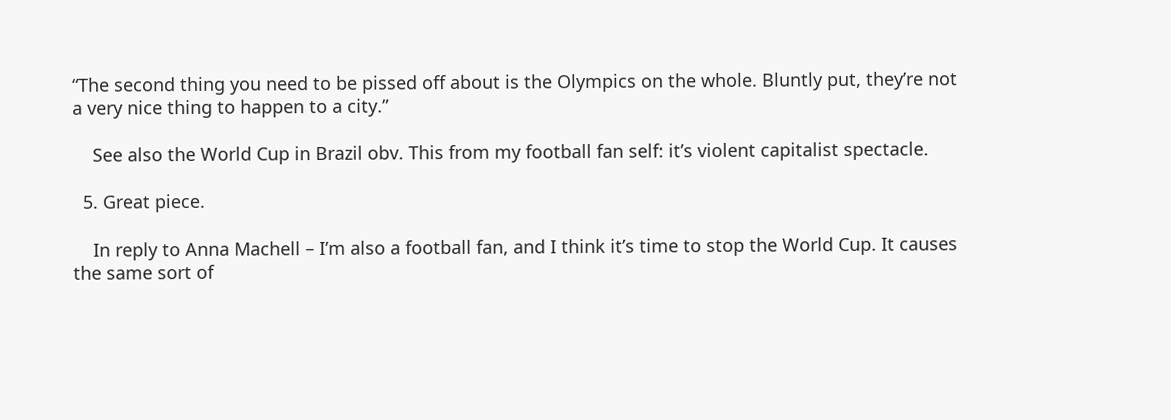“The second thing you need to be pissed off about is the Olympics on the whole. Bluntly put, they’re not a very nice thing to happen to a city.”

    See also the World Cup in Brazil obv. This from my football fan self: it’s violent capitalist spectacle.

  5. Great piece.

    In reply to Anna Machell – I’m also a football fan, and I think it’s time to stop the World Cup. It causes the same sort of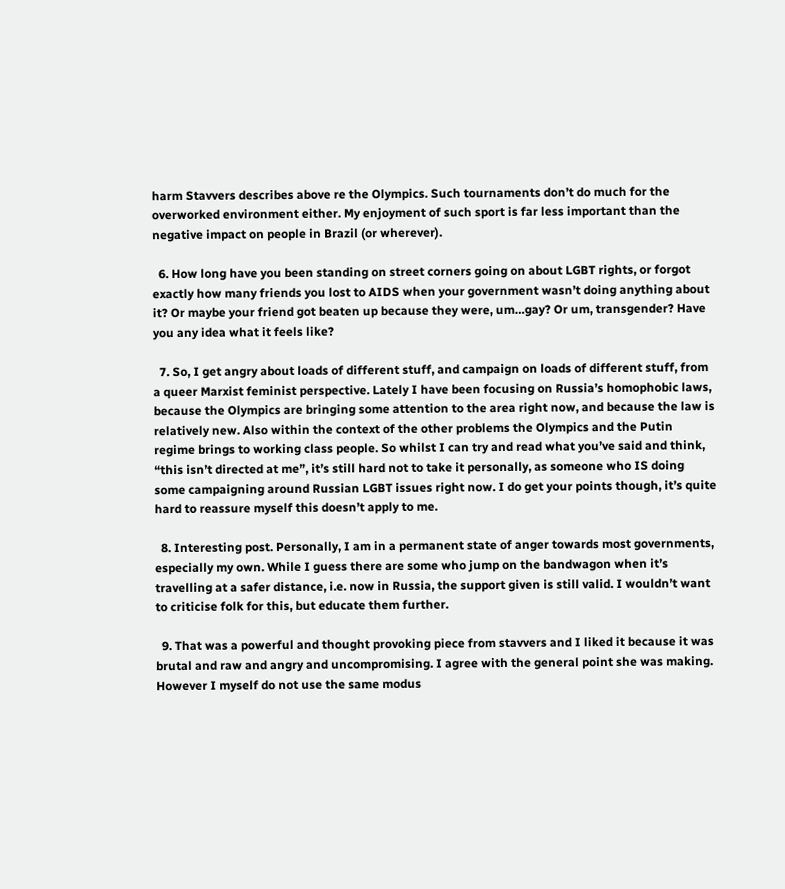harm Stavvers describes above re the Olympics. Such tournaments don’t do much for the overworked environment either. My enjoyment of such sport is far less important than the negative impact on people in Brazil (or wherever).

  6. How long have you been standing on street corners going on about LGBT rights, or forgot exactly how many friends you lost to AIDS when your government wasn’t doing anything about it? Or maybe your friend got beaten up because they were, um…gay? Or um, transgender? Have you any idea what it feels like?

  7. So, I get angry about loads of different stuff, and campaign on loads of different stuff, from a queer Marxist feminist perspective. Lately I have been focusing on Russia’s homophobic laws, because the Olympics are bringing some attention to the area right now, and because the law is relatively new. Also within the context of the other problems the Olympics and the Putin regime brings to working class people. So whilst I can try and read what you’ve said and think, “this isn’t directed at me”, it’s still hard not to take it personally, as someone who IS doing some campaigning around Russian LGBT issues right now. I do get your points though, it’s quite hard to reassure myself this doesn’t apply to me.

  8. Interesting post. Personally, I am in a permanent state of anger towards most governments, especially my own. While I guess there are some who jump on the bandwagon when it’s travelling at a safer distance, i.e. now in Russia, the support given is still valid. I wouldn’t want to criticise folk for this, but educate them further.

  9. That was a powerful and thought provoking piece from stavvers and I liked it because it was brutal and raw and angry and uncompromising. I agree with the general point she was making. However I myself do not use the same modus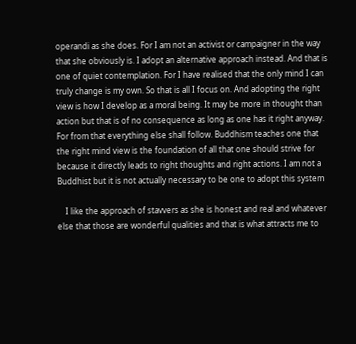operandi as she does. For I am not an activist or campaigner in the way that she obviously is. I adopt an alternative approach instead. And that is one of quiet contemplation. For I have realised that the only mind I can truly change is my own. So that is all I focus on. And adopting the right view is how I develop as a moral being. It may be more in thought than action but that is of no consequence as long as one has it right anyway. For from that everything else shall follow. Buddhism teaches one that the right mind view is the foundation of all that one should strive for because it directly leads to right thoughts and right actions. I am not a Buddhist but it is not actually necessary to be one to adopt this system

    I like the approach of stavvers as she is honest and real and whatever else that those are wonderful qualities and that is what attracts me to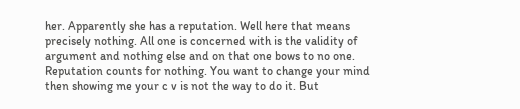her. Apparently she has a reputation. Well here that means precisely nothing. All one is concerned with is the validity of argument and nothing else and on that one bows to no one. Reputation counts for nothing. You want to change your mind then showing me your c v is not the way to do it. But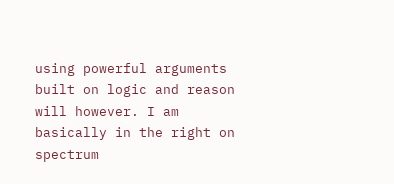using powerful arguments built on logic and reason will however. I am basically in the right on spectrum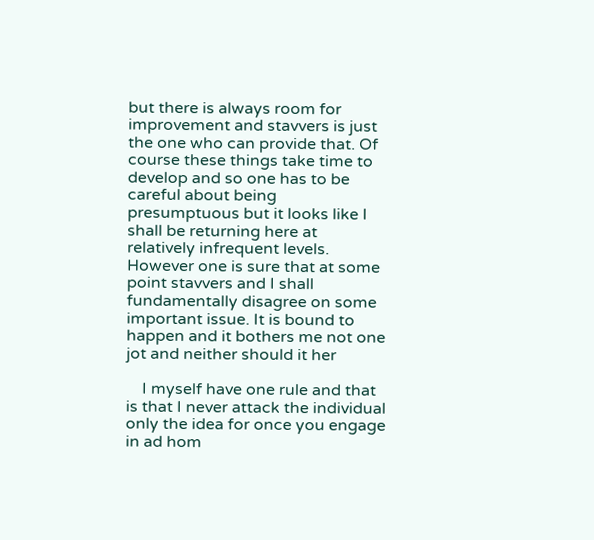but there is always room for improvement and stavvers is just the one who can provide that. Of course these things take time to develop and so one has to be careful about being presumptuous but it looks like I shall be returning here at relatively infrequent levels. However one is sure that at some point stavvers and I shall fundamentally disagree on some important issue. It is bound to happen and it bothers me not one jot and neither should it her

    I myself have one rule and that is that I never attack the individual only the idea for once you engage in ad hom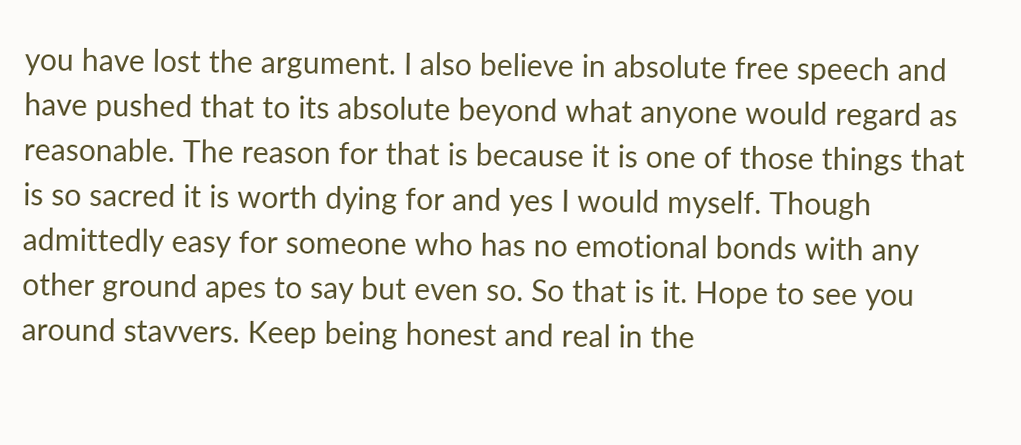you have lost the argument. I also believe in absolute free speech and have pushed that to its absolute beyond what anyone would regard as reasonable. The reason for that is because it is one of those things that is so sacred it is worth dying for and yes I would myself. Though admittedly easy for someone who has no emotional bonds with any other ground apes to say but even so. So that is it. Hope to see you around stavvers. Keep being honest and real in the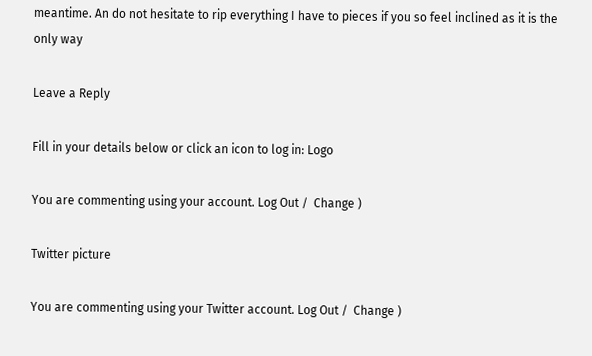meantime. An do not hesitate to rip everything I have to pieces if you so feel inclined as it is the only way

Leave a Reply

Fill in your details below or click an icon to log in: Logo

You are commenting using your account. Log Out /  Change )

Twitter picture

You are commenting using your Twitter account. Log Out /  Change )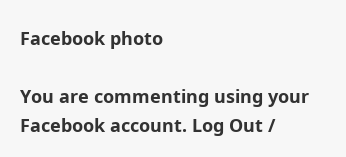Facebook photo

You are commenting using your Facebook account. Log Out /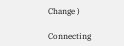Change )

Connecting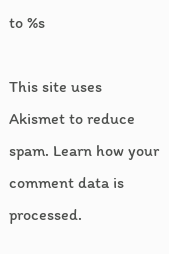to %s

This site uses Akismet to reduce spam. Learn how your comment data is processed.